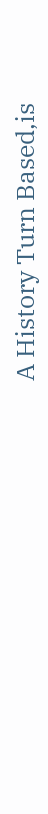A History Turn Based,is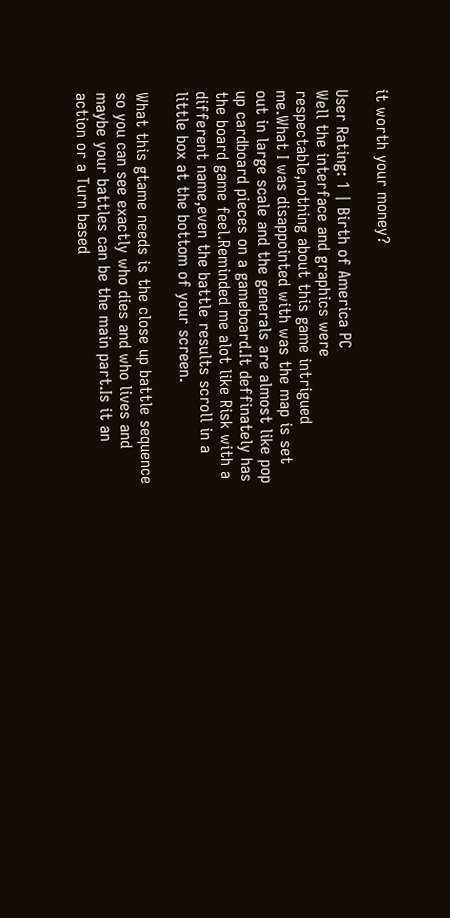it worth your money?

User Rating: 1 | Birth of America PC
Well the interface and graphics were respectable,nothing about this game intrigued me.What I was disappointed with was the map is set out in large scale and the generals are almost like pop up cardboard pieces on a gameboard.It deffinately has the board game feel.Reminded me alot like Risk with a different name,even the battle results scroll in a little box at the bottom of your screen.

What this gtame needs is the close up battle sequence so you can see exactly who dies and who lives and maybe your battles can be the main part.Is it an action or a Turn based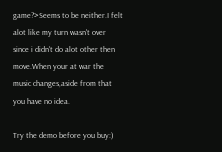game?>Seems to be neither.I felt alot like my turn wasn't over since i didn't do alot other then move.When your at war the music changes,aside from that you have no idea.

Try the demo before you buy:)